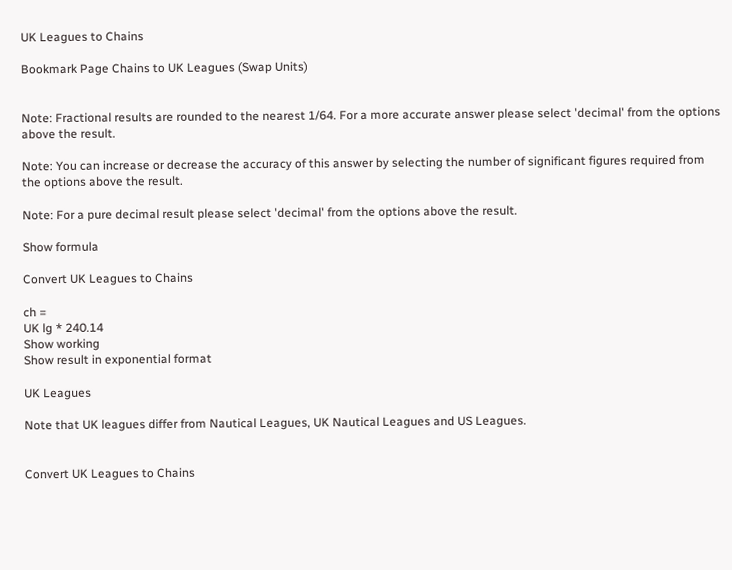UK Leagues to Chains

Bookmark Page Chains to UK Leagues (Swap Units)


Note: Fractional results are rounded to the nearest 1/64. For a more accurate answer please select 'decimal' from the options above the result.

Note: You can increase or decrease the accuracy of this answer by selecting the number of significant figures required from the options above the result.

Note: For a pure decimal result please select 'decimal' from the options above the result.

Show formula

Convert UK Leagues to Chains

ch =
UK lg * 240.14
Show working
Show result in exponential format

UK Leagues

Note that UK leagues differ from Nautical Leagues, UK Nautical Leagues and US Leagues.


Convert UK Leagues to Chains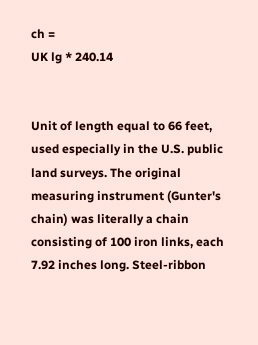ch =
UK lg * 240.14


Unit of length equal to 66 feet, used especially in the U.S. public land surveys. The original measuring instrument (Gunter's chain) was literally a chain consisting of 100 iron links, each 7.92 inches long. Steel-ribbon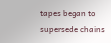tapes began to supersede chains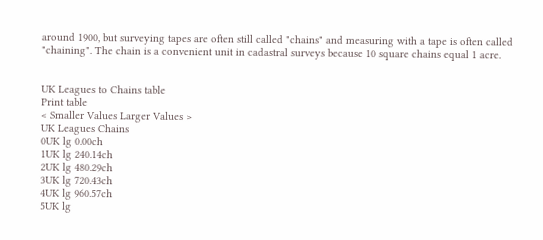around 1900, but surveying tapes are often still called "chains" and measuring with a tape is often called "chaining". The chain is a convenient unit in cadastral surveys because 10 square chains equal 1 acre.


UK Leagues to Chains table
Print table
< Smaller Values Larger Values >
UK Leagues Chains
0UK lg 0.00ch
1UK lg 240.14ch
2UK lg 480.29ch
3UK lg 720.43ch
4UK lg 960.57ch
5UK lg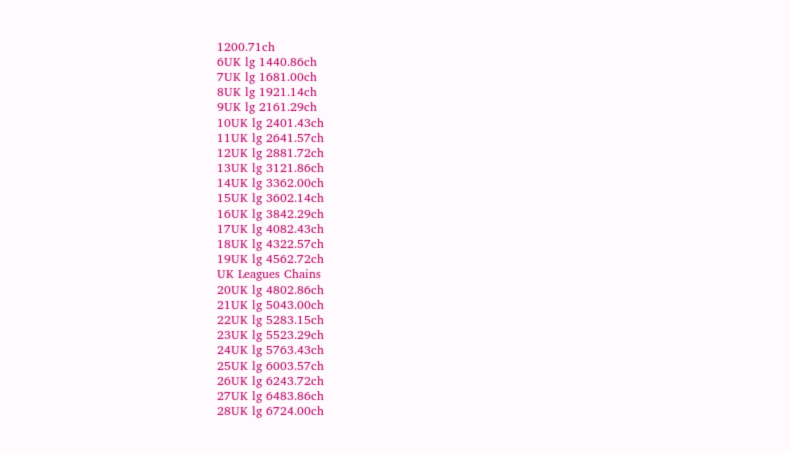1200.71ch
6UK lg 1440.86ch
7UK lg 1681.00ch
8UK lg 1921.14ch
9UK lg 2161.29ch
10UK lg 2401.43ch
11UK lg 2641.57ch
12UK lg 2881.72ch
13UK lg 3121.86ch
14UK lg 3362.00ch
15UK lg 3602.14ch
16UK lg 3842.29ch
17UK lg 4082.43ch
18UK lg 4322.57ch
19UK lg 4562.72ch
UK Leagues Chains
20UK lg 4802.86ch
21UK lg 5043.00ch
22UK lg 5283.15ch
23UK lg 5523.29ch
24UK lg 5763.43ch
25UK lg 6003.57ch
26UK lg 6243.72ch
27UK lg 6483.86ch
28UK lg 6724.00ch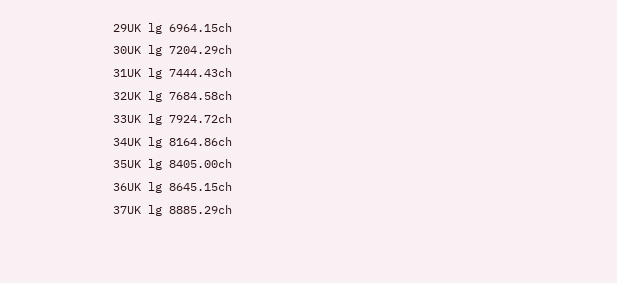29UK lg 6964.15ch
30UK lg 7204.29ch
31UK lg 7444.43ch
32UK lg 7684.58ch
33UK lg 7924.72ch
34UK lg 8164.86ch
35UK lg 8405.00ch
36UK lg 8645.15ch
37UK lg 8885.29ch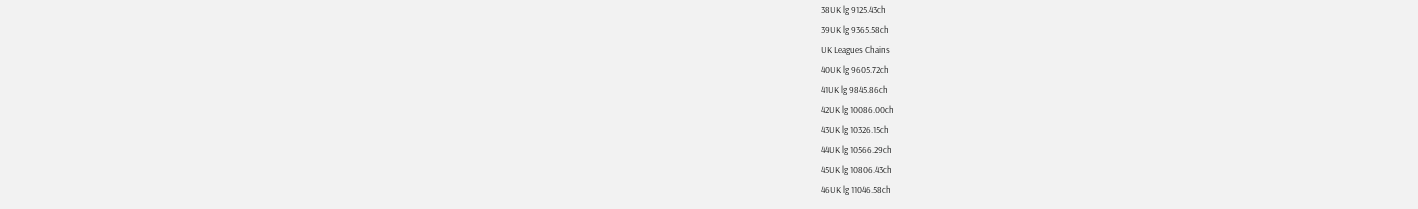38UK lg 9125.43ch
39UK lg 9365.58ch
UK Leagues Chains
40UK lg 9605.72ch
41UK lg 9845.86ch
42UK lg 10086.00ch
43UK lg 10326.15ch
44UK lg 10566.29ch
45UK lg 10806.43ch
46UK lg 11046.58ch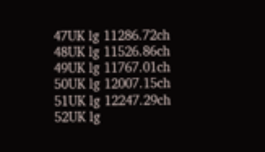47UK lg 11286.72ch
48UK lg 11526.86ch
49UK lg 11767.01ch
50UK lg 12007.15ch
51UK lg 12247.29ch
52UK lg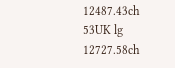12487.43ch
53UK lg 12727.58ch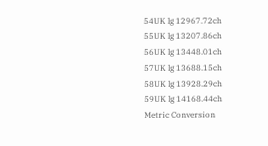54UK lg 12967.72ch
55UK lg 13207.86ch
56UK lg 13448.01ch
57UK lg 13688.15ch
58UK lg 13928.29ch
59UK lg 14168.44ch
Metric Conversion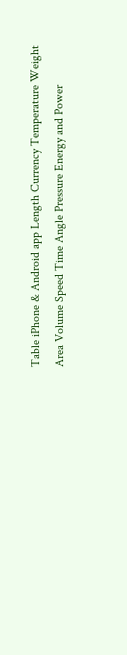Table iPhone & Android app Length Currency Temperature Weight Area Volume Speed Time Angle Pressure Energy and Power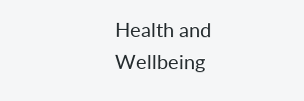Health and Wellbeing